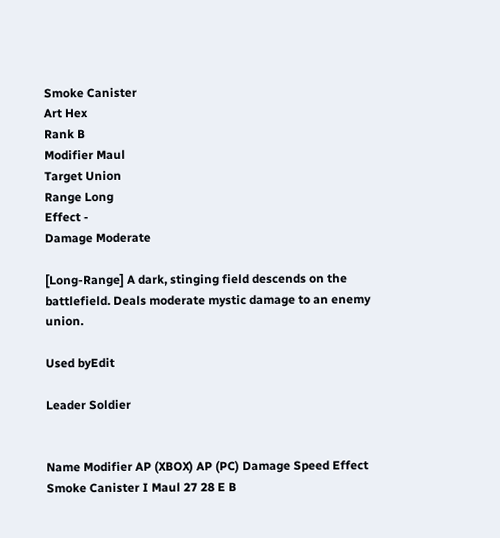Smoke Canister
Art Hex
Rank B
Modifier Maul
Target Union
Range Long
Effect -
Damage Moderate

[Long-Range] A dark, stinging field descends on the battlefield. Deals moderate mystic damage to an enemy union.

Used byEdit

Leader Soldier


Name Modifier AP (XBOX) AP (PC) Damage Speed Effect
Smoke Canister I Maul 27 28 E B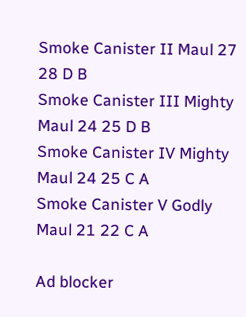Smoke Canister II Maul 27 28 D B
Smoke Canister III Mighty Maul 24 25 D B
Smoke Canister IV Mighty Maul 24 25 C A
Smoke Canister V Godly Maul 21 22 C A

Ad blocker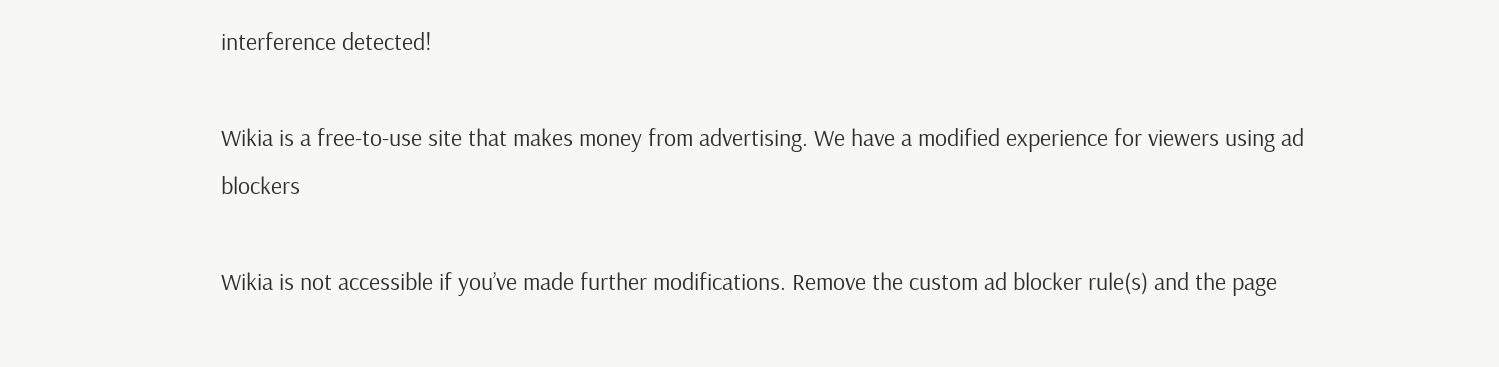interference detected!

Wikia is a free-to-use site that makes money from advertising. We have a modified experience for viewers using ad blockers

Wikia is not accessible if you’ve made further modifications. Remove the custom ad blocker rule(s) and the page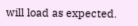will load as expected.